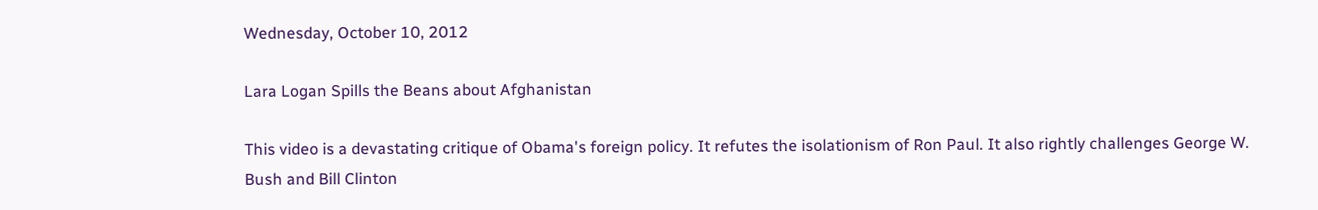Wednesday, October 10, 2012

Lara Logan Spills the Beans about Afghanistan

This video is a devastating critique of Obama's foreign policy. It refutes the isolationism of Ron Paul. It also rightly challenges George W. Bush and Bill Clinton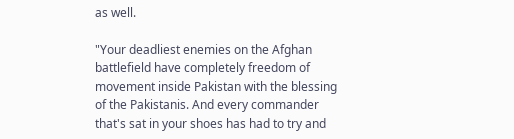as well.

"Your deadliest enemies on the Afghan battlefield have completely freedom of movement inside Pakistan with the blessing of the Pakistanis. And every commander that's sat in your shoes has had to try and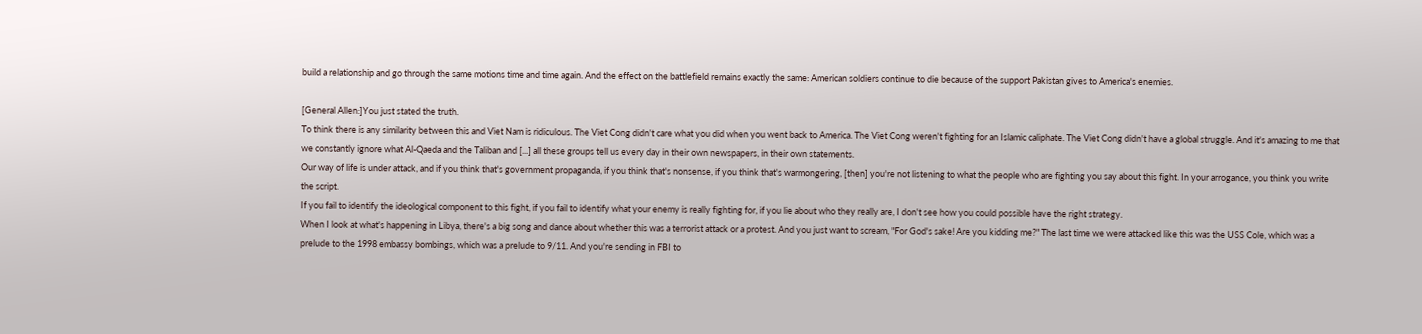build a relationship and go through the same motions time and time again. And the effect on the battlefield remains exactly the same: American soldiers continue to die because of the support Pakistan gives to America's enemies.

[General Allen:]You just stated the truth.
To think there is any similarity between this and Viet Nam is ridiculous. The Viet Cong didn't care what you did when you went back to America. The Viet Cong weren't fighting for an Islamic caliphate. The Viet Cong didn't have a global struggle. And it's amazing to me that we constantly ignore what Al-Qaeda and the Taliban and [...] all these groups tell us every day in their own newspapers, in their own statements.
Our way of life is under attack, and if you think that's government propaganda, if you think that's nonsense, if you think that's warmongering, [then] you're not listening to what the people who are fighting you say about this fight. In your arrogance, you think you write the script.
If you fail to identify the ideological component to this fight, if you fail to identify what your enemy is really fighting for, if you lie about who they really are, I don't see how you could possible have the right strategy.
When I look at what's happening in Libya, there's a big song and dance about whether this was a terrorist attack or a protest. And you just want to scream, "For God's sake! Are you kidding me?" The last time we were attacked like this was the USS Cole, which was a prelude to the 1998 embassy bombings, which was a prelude to 9/11. And you're sending in FBI to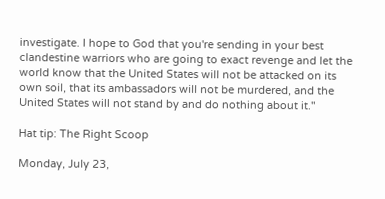investigate. I hope to God that you're sending in your best clandestine warriors who are going to exact revenge and let the world know that the United States will not be attacked on its own soil, that its ambassadors will not be murdered, and the United States will not stand by and do nothing about it."

Hat tip: The Right Scoop

Monday, July 23,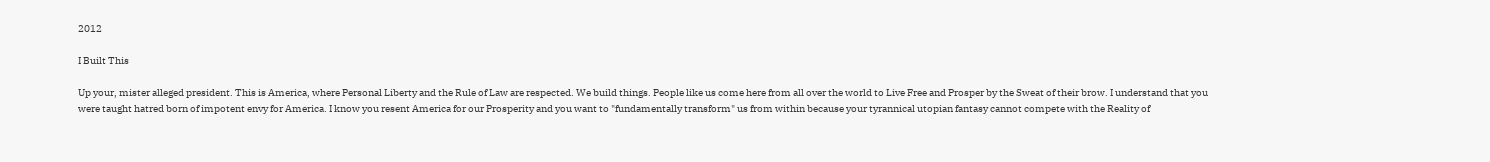2012

I Built This

Up your, mister alleged president. This is America, where Personal Liberty and the Rule of Law are respected. We build things. People like us come here from all over the world to Live Free and Prosper by the Sweat of their brow. I understand that you were taught hatred born of impotent envy for America. I know you resent America for our Prosperity and you want to "fundamentally transform" us from within because your tyrannical utopian fantasy cannot compete with the Reality of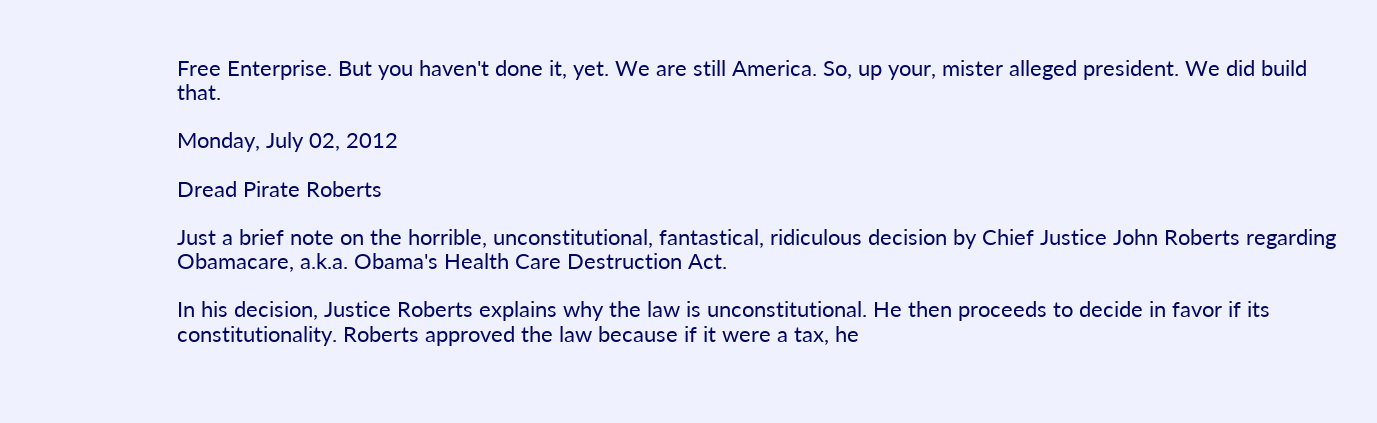Free Enterprise. But you haven't done it, yet. We are still America. So, up your, mister alleged president. We did build that.

Monday, July 02, 2012

Dread Pirate Roberts

Just a brief note on the horrible, unconstitutional, fantastical, ridiculous decision by Chief Justice John Roberts regarding Obamacare, a.k.a. Obama's Health Care Destruction Act.

In his decision, Justice Roberts explains why the law is unconstitutional. He then proceeds to decide in favor if its constitutionality. Roberts approved the law because if it were a tax, he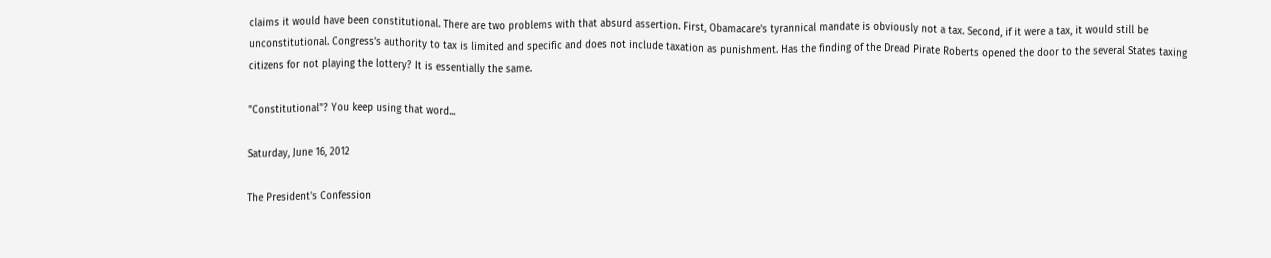claims it would have been constitutional. There are two problems with that absurd assertion. First, Obamacare's tyrannical mandate is obviously not a tax. Second, if it were a tax, it would still be unconstitutional. Congress's authority to tax is limited and specific and does not include taxation as punishment. Has the finding of the Dread Pirate Roberts opened the door to the several States taxing citizens for not playing the lottery? It is essentially the same.

"Constitutional"? You keep using that word...

Saturday, June 16, 2012

The President's Confession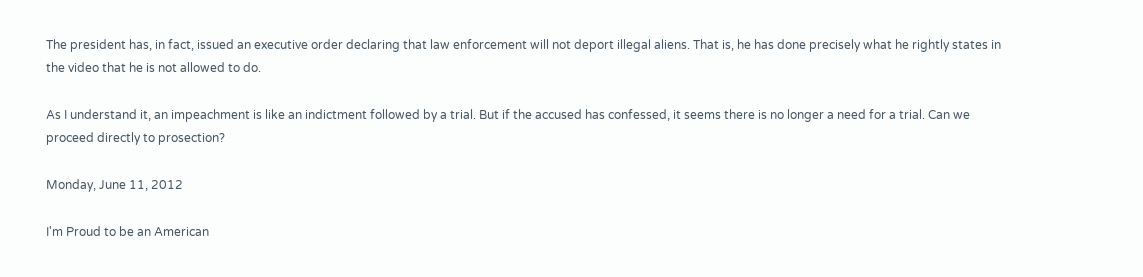The president has, in fact, issued an executive order declaring that law enforcement will not deport illegal aliens. That is, he has done precisely what he rightly states in the video that he is not allowed to do.

As I understand it, an impeachment is like an indictment followed by a trial. But if the accused has confessed, it seems there is no longer a need for a trial. Can we proceed directly to prosection?

Monday, June 11, 2012

I'm Proud to be an American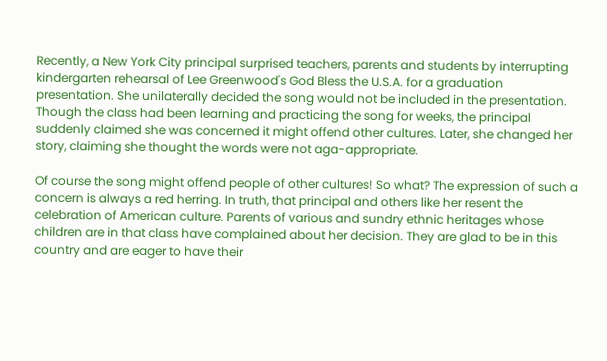Recently, a New York City principal surprised teachers, parents and students by interrupting kindergarten rehearsal of Lee Greenwood's God Bless the U.S.A. for a graduation presentation. She unilaterally decided the song would not be included in the presentation. Though the class had been learning and practicing the song for weeks, the principal suddenly claimed she was concerned it might offend other cultures. Later, she changed her story, claiming she thought the words were not aga-appropriate.

Of course the song might offend people of other cultures! So what? The expression of such a concern is always a red herring. In truth, that principal and others like her resent the celebration of American culture. Parents of various and sundry ethnic heritages whose children are in that class have complained about her decision. They are glad to be in this country and are eager to have their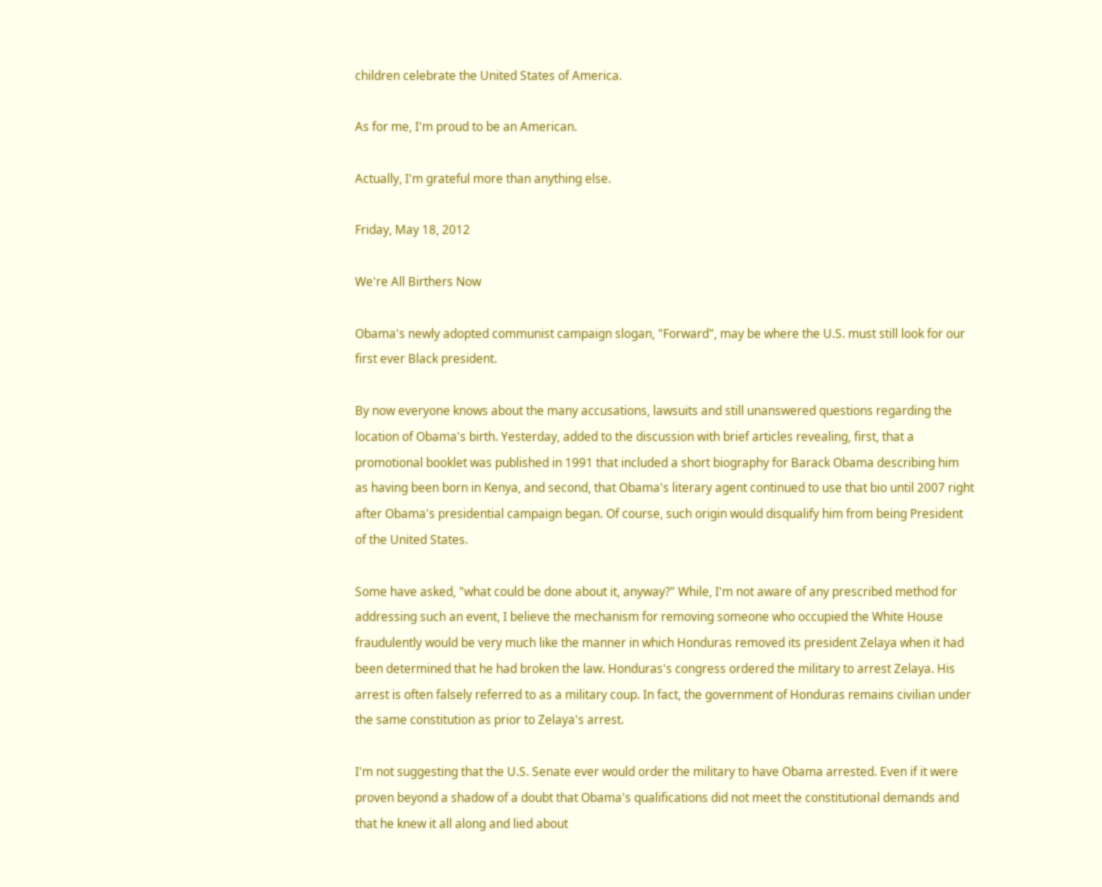children celebrate the United States of America.

As for me, I'm proud to be an American.

Actually, I'm grateful more than anything else.

Friday, May 18, 2012

We're All Birthers Now

Obama's newly adopted communist campaign slogan, "Forward", may be where the U.S. must still look for our first ever Black president.

By now everyone knows about the many accusations, lawsuits and still unanswered questions regarding the location of Obama's birth. Yesterday, added to the discussion with brief articles revealing, first, that a promotional booklet was published in 1991 that included a short biography for Barack Obama describing him as having been born in Kenya, and second, that Obama's literary agent continued to use that bio until 2007 right after Obama's presidential campaign began. Of course, such origin would disqualify him from being President of the United States.

Some have asked, "what could be done about it, anyway?" While, I'm not aware of any prescribed method for addressing such an event, I believe the mechanism for removing someone who occupied the White House fraudulently would be very much like the manner in which Honduras removed its president Zelaya when it had been determined that he had broken the law. Honduras's congress ordered the military to arrest Zelaya. His arrest is often falsely referred to as a military coup. In fact, the government of Honduras remains civilian under the same constitution as prior to Zelaya's arrest.

I'm not suggesting that the U.S. Senate ever would order the military to have Obama arrested. Even if it were proven beyond a shadow of a doubt that Obama's qualifications did not meet the constitutional demands and that he knew it all along and lied about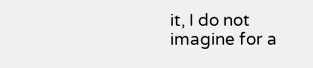it, I do not imagine for a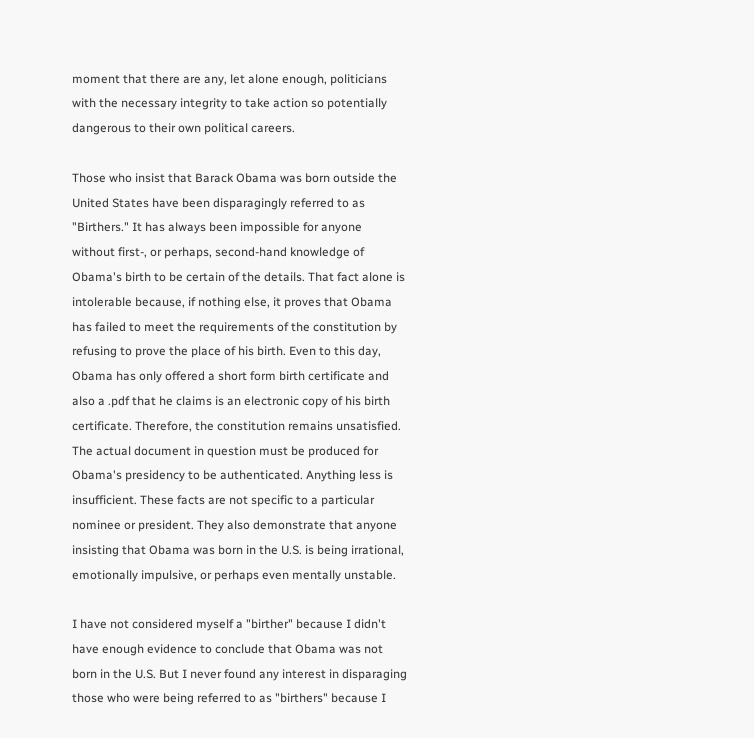moment that there are any, let alone enough, politicians with the necessary integrity to take action so potentially dangerous to their own political careers.

Those who insist that Barack Obama was born outside the United States have been disparagingly referred to as "Birthers." It has always been impossible for anyone without first-, or perhaps, second-hand knowledge of Obama's birth to be certain of the details. That fact alone is intolerable because, if nothing else, it proves that Obama has failed to meet the requirements of the constitution by refusing to prove the place of his birth. Even to this day, Obama has only offered a short form birth certificate and also a .pdf that he claims is an electronic copy of his birth certificate. Therefore, the constitution remains unsatisfied. The actual document in question must be produced for Obama's presidency to be authenticated. Anything less is insufficient. These facts are not specific to a particular nominee or president. They also demonstrate that anyone insisting that Obama was born in the U.S. is being irrational, emotionally impulsive, or perhaps even mentally unstable.

I have not considered myself a "birther" because I didn't have enough evidence to conclude that Obama was not born in the U.S. But I never found any interest in disparaging those who were being referred to as "birthers" because I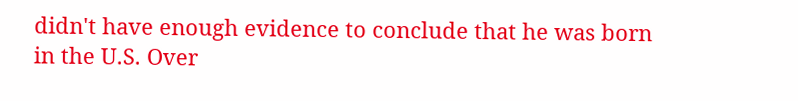didn't have enough evidence to conclude that he was born in the U.S. Over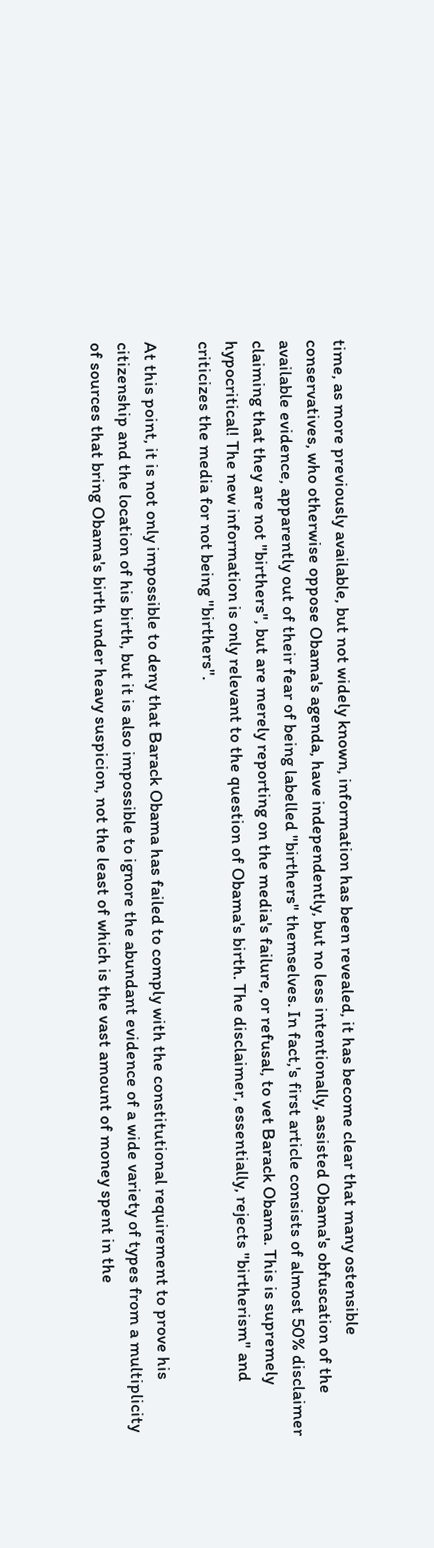time, as more previously available, but not widely known, information has been revealed, it has become clear that many ostensible conservatives, who otherwise oppose Obama's agenda, have independently, but no less intentionally, assisted Obama's obfuscation of the available evidence, apparently out of their fear of being labelled "birthers" themselves. In fact,'s first article consists of almost 50% disclaimer claiming that they are not "birthers", but are merely reporting on the media's failure, or refusal, to vet Barack Obama. This is supremely hypocritical! The new information is only relevant to the question of Obama's birth. The disclaimer, essentially, rejects "birtherism" and criticizes the media for not being "birthers".

At this point, it is not only impossible to deny that Barack Obama has failed to comply with the constitutional requirement to prove his citizenship and the location of his birth, but it is also impossible to ignore the abundant evidence of a wide variety of types from a multiplicity of sources that bring Obama's birth under heavy suspicion, not the least of which is the vast amount of money spent in the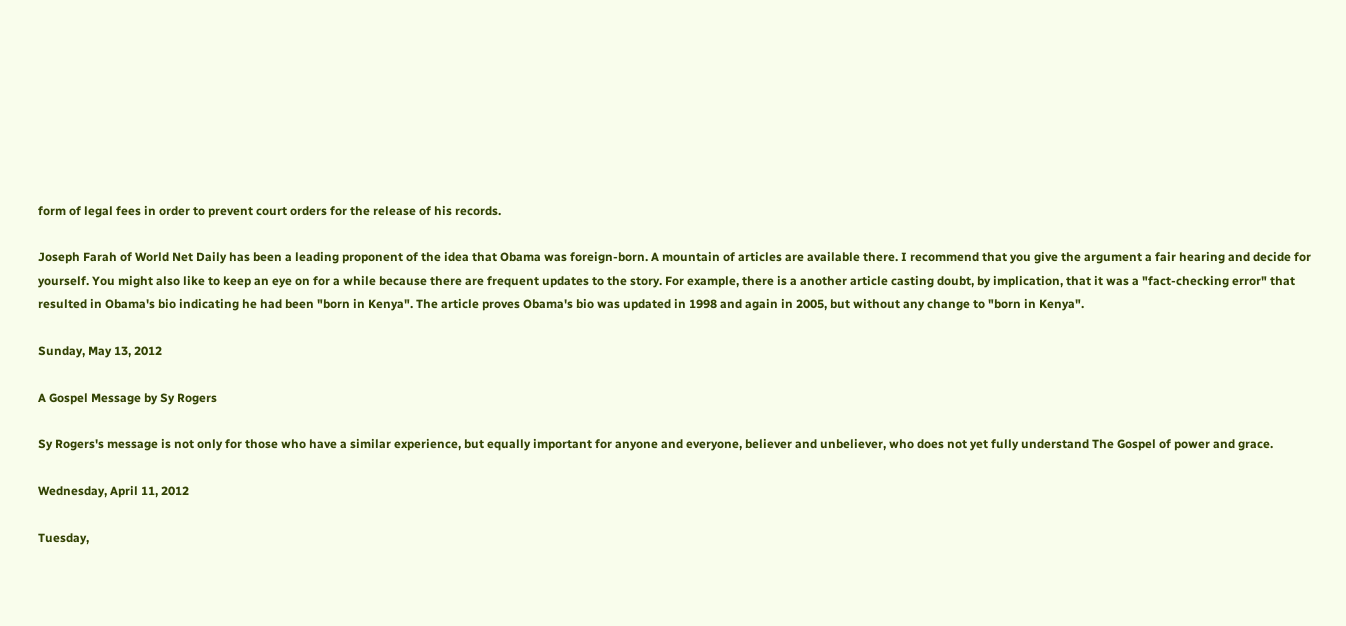form of legal fees in order to prevent court orders for the release of his records.

Joseph Farah of World Net Daily has been a leading proponent of the idea that Obama was foreign-born. A mountain of articles are available there. I recommend that you give the argument a fair hearing and decide for yourself. You might also like to keep an eye on for a while because there are frequent updates to the story. For example, there is a another article casting doubt, by implication, that it was a "fact-checking error" that resulted in Obama's bio indicating he had been "born in Kenya". The article proves Obama's bio was updated in 1998 and again in 2005, but without any change to "born in Kenya".

Sunday, May 13, 2012

A Gospel Message by Sy Rogers

Sy Rogers's message is not only for those who have a similar experience, but equally important for anyone and everyone, believer and unbeliever, who does not yet fully understand The Gospel of power and grace.

Wednesday, April 11, 2012

Tuesday,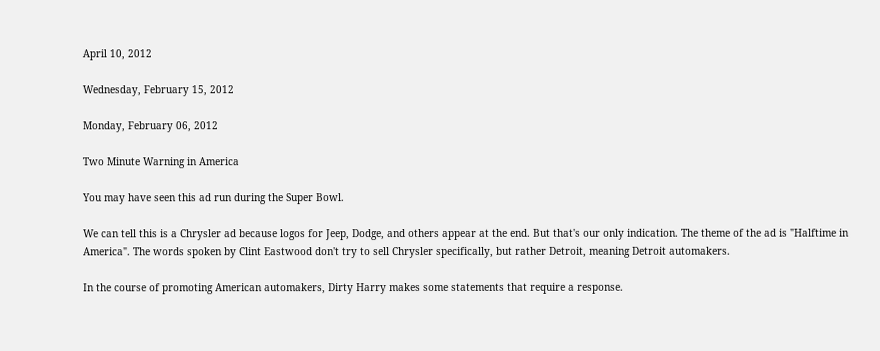April 10, 2012

Wednesday, February 15, 2012

Monday, February 06, 2012

Two Minute Warning in America

You may have seen this ad run during the Super Bowl.

We can tell this is a Chrysler ad because logos for Jeep, Dodge, and others appear at the end. But that's our only indication. The theme of the ad is "Halftime in America". The words spoken by Clint Eastwood don't try to sell Chrysler specifically, but rather Detroit, meaning Detroit automakers.

In the course of promoting American automakers, Dirty Harry makes some statements that require a response.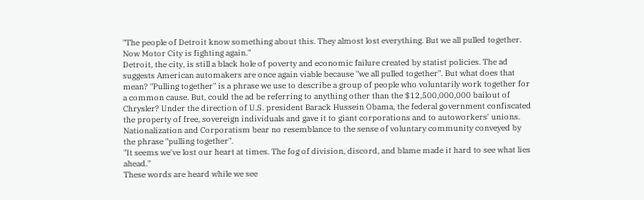"The people of Detroit know something about this. They almost lost everything. But we all pulled together. Now Motor City is fighting again."
Detroit, the city, is still a black hole of poverty and economic failure created by statist policies. The ad suggests American automakers are once again viable because "we all pulled together". But what does that mean? "Pulling together" is a phrase we use to describe a group of people who voluntarily work together for a common cause. But, could the ad be referring to anything other than the $12,500,000,000 bailout of Chrysler? Under the direction of U.S. president Barack Hussein Obama, the federal government confiscated the property of free, sovereign individuals and gave it to giant corporations and to autoworkers' unions. Nationalization and Corporatism bear no resemblance to the sense of voluntary community conveyed by the phrase "pulling together".
"It seems we've lost our heart at times. The fog of division, discord, and blame made it hard to see what lies ahead."
These words are heard while we see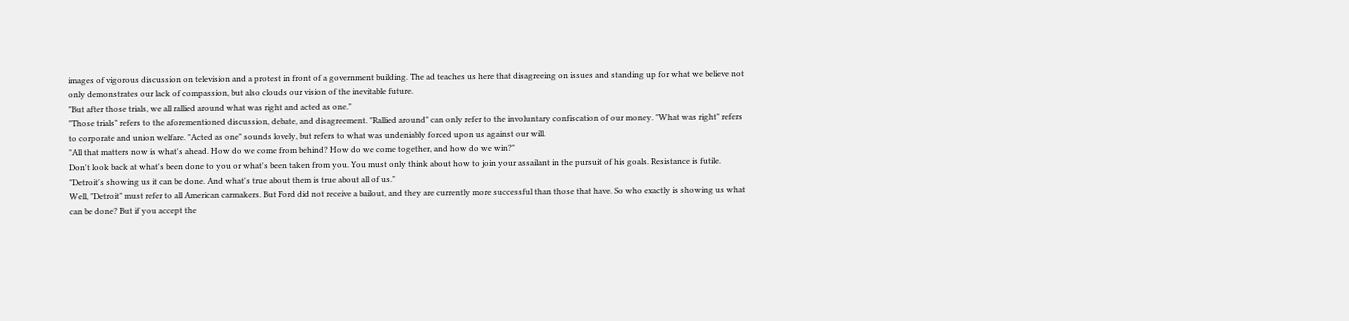images of vigorous discussion on television and a protest in front of a government building. The ad teaches us here that disagreeing on issues and standing up for what we believe not only demonstrates our lack of compassion, but also clouds our vision of the inevitable future.
"But after those trials, we all rallied around what was right and acted as one."
"Those trials" refers to the aforementioned discussion, debate, and disagreement. "Rallied around" can only refer to the involuntary confiscation of our money. "What was right" refers to corporate and union welfare. "Acted as one" sounds lovely, but refers to what was undeniably forced upon us against our will.
"All that matters now is what's ahead. How do we come from behind? How do we come together, and how do we win?"
Don't look back at what's been done to you or what's been taken from you. You must only think about how to join your assailant in the pursuit of his goals. Resistance is futile.
"Detroit's showing us it can be done. And what's true about them is true about all of us."
Well, "Detroit" must refer to all American carmakers. But Ford did not receive a bailout, and they are currently more successful than those that have. So who exactly is showing us what can be done? But if you accept the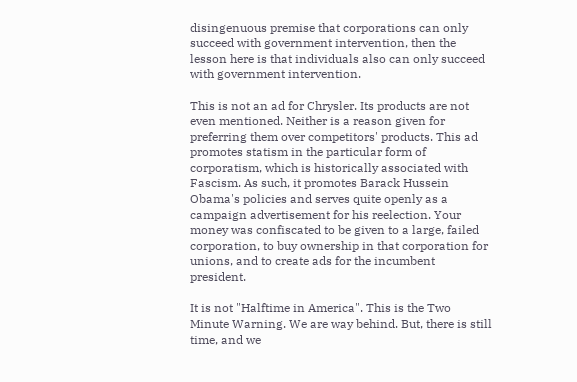disingenuous premise that corporations can only succeed with government intervention, then the lesson here is that individuals also can only succeed with government intervention.

This is not an ad for Chrysler. Its products are not even mentioned. Neither is a reason given for preferring them over competitors' products. This ad promotes statism in the particular form of corporatism, which is historically associated with Fascism. As such, it promotes Barack Hussein Obama's policies and serves quite openly as a campaign advertisement for his reelection. Your money was confiscated to be given to a large, failed corporation, to buy ownership in that corporation for unions, and to create ads for the incumbent president.

It is not "Halftime in America". This is the Two Minute Warning. We are way behind. But, there is still time, and we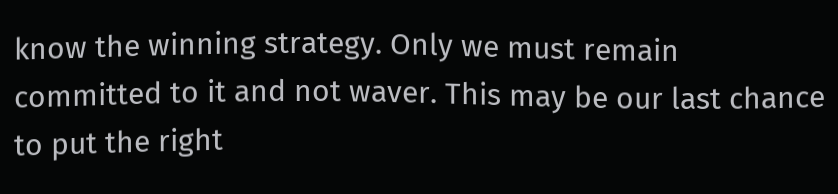know the winning strategy. Only we must remain committed to it and not waver. This may be our last chance to put the right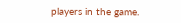players in the game.